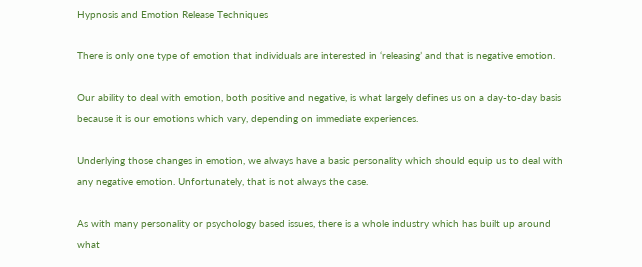Hypnosis and Emotion Release Techniques

There is only one type of emotion that individuals are interested in ‘releasing’ and that is negative emotion.

Our ability to deal with emotion, both positive and negative, is what largely defines us on a day-to-day basis because it is our emotions which vary, depending on immediate experiences.

Underlying those changes in emotion, we always have a basic personality which should equip us to deal with any negative emotion. Unfortunately, that is not always the case.

As with many personality or psychology based issues, there is a whole industry which has built up around what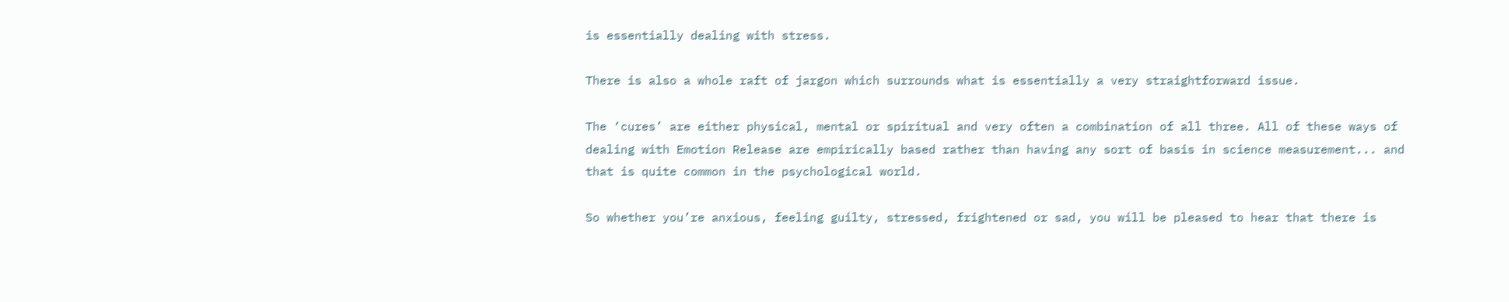is essentially dealing with stress.

There is also a whole raft of jargon which surrounds what is essentially a very straightforward issue.

The ‘cures’ are either physical, mental or spiritual and very often a combination of all three. All of these ways of dealing with Emotion Release are empirically based rather than having any sort of basis in science measurement... and that is quite common in the psychological world.

So whether you’re anxious, feeling guilty, stressed, frightened or sad, you will be pleased to hear that there is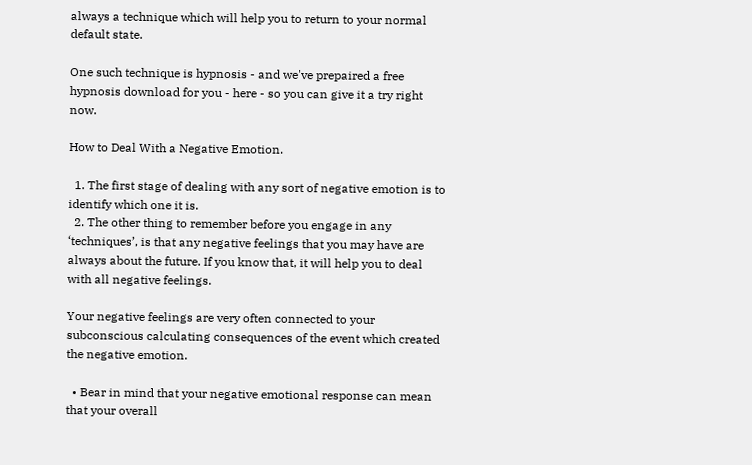always a technique which will help you to return to your normal default state.

One such technique is hypnosis - and we've prepaired a free hypnosis download for you - here - so you can give it a try right now.

How to Deal With a Negative Emotion.

  1. The first stage of dealing with any sort of negative emotion is to identify which one it is.
  2. The other thing to remember before you engage in any ‘techniques’, is that any negative feelings that you may have are always about the future. If you know that, it will help you to deal with all negative feelings.

Your negative feelings are very often connected to your subconscious calculating consequences of the event which created the negative emotion.

  • Bear in mind that your negative emotional response can mean that your overall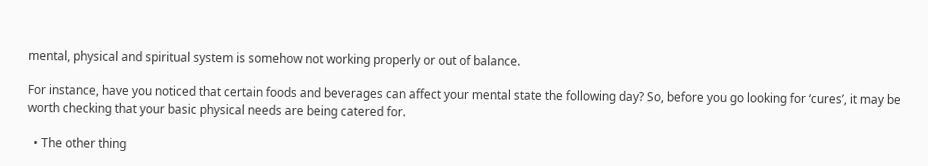mental, physical and spiritual system is somehow not working properly or out of balance.

For instance, have you noticed that certain foods and beverages can affect your mental state the following day? So, before you go looking for ‘cures’, it may be worth checking that your basic physical needs are being catered for.

  • The other thing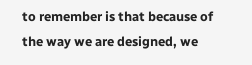to remember is that because of the way we are designed, we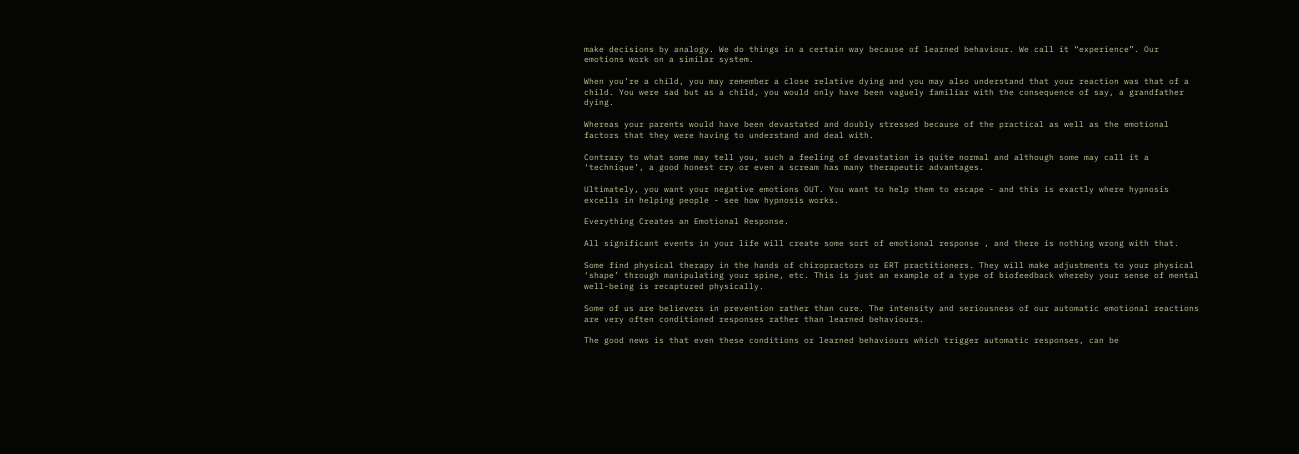make decisions by analogy. We do things in a certain way because of learned behaviour. We call it “experience”. Our emotions work on a similar system.

When you’re a child, you may remember a close relative dying and you may also understand that your reaction was that of a child. You were sad but as a child, you would only have been vaguely familiar with the consequence of say, a grandfather dying.

Whereas your parents would have been devastated and doubly stressed because of the practical as well as the emotional factors that they were having to understand and deal with.

Contrary to what some may tell you, such a feeling of devastation is quite normal and although some may call it a ‘technique’, a good honest cry or even a scream has many therapeutic advantages.

Ultimately, you want your negative emotions OUT. You want to help them to escape - and this is exactly where hypnosis excells in helping people - see how hypnosis works.

Everything Creates an Emotional Response.

All significant events in your life will create some sort of emotional response , and there is nothing wrong with that.

Some find physical therapy in the hands of chiropractors or ERT practitioners. They will make adjustments to your physical ‘shape’ through manipulating your spine, etc. This is just an example of a type of biofeedback whereby your sense of mental well-being is recaptured physically.

Some of us are believers in prevention rather than cure. The intensity and seriousness of our automatic emotional reactions are very often conditioned responses rather than learned behaviours.

The good news is that even these conditions or learned behaviours which trigger automatic responses, can be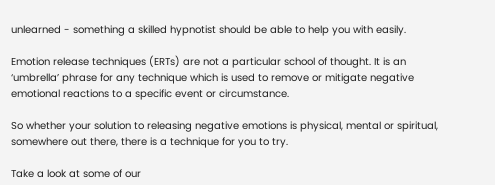unlearned - something a skilled hypnotist should be able to help you with easily.

Emotion release techniques (ERTs) are not a particular school of thought. It is an ‘umbrella’ phrase for any technique which is used to remove or mitigate negative emotional reactions to a specific event or circumstance.

So whether your solution to releasing negative emotions is physical, mental or spiritual, somewhere out there, there is a technique for you to try.

Take a look at some of our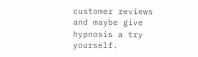customer reviews and maybe give hypnosis a try yourself.